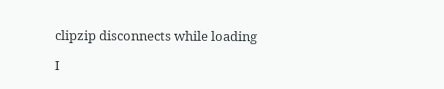clipzip disconnects while loading

I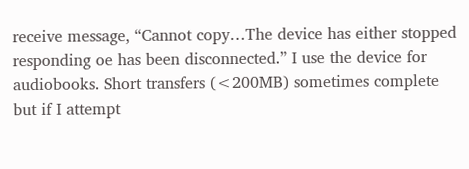receive message, “Cannot copy…The device has either stopped responding oe has been disconnected.” I use the device for audiobooks. Short transfers (<200MB) sometimes complete but if I attempt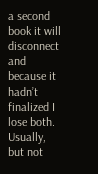a second book it will disconnect and because it hadn’t finalized I lose both. Usually,  but not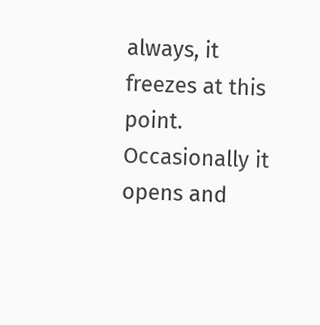always, it freezes at this point. Occasionally it opens and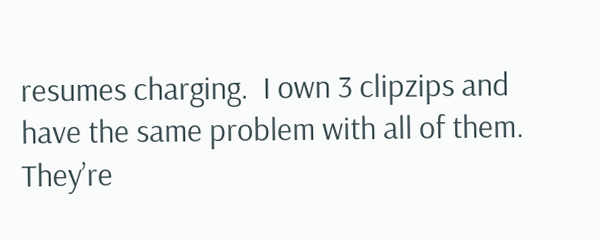resumes charging.  I own 3 clipzips and have the same problem with all of them. They’re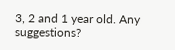3, 2 and 1 year old. Any suggestions?